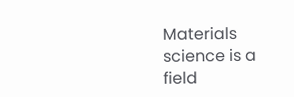Materials science is a field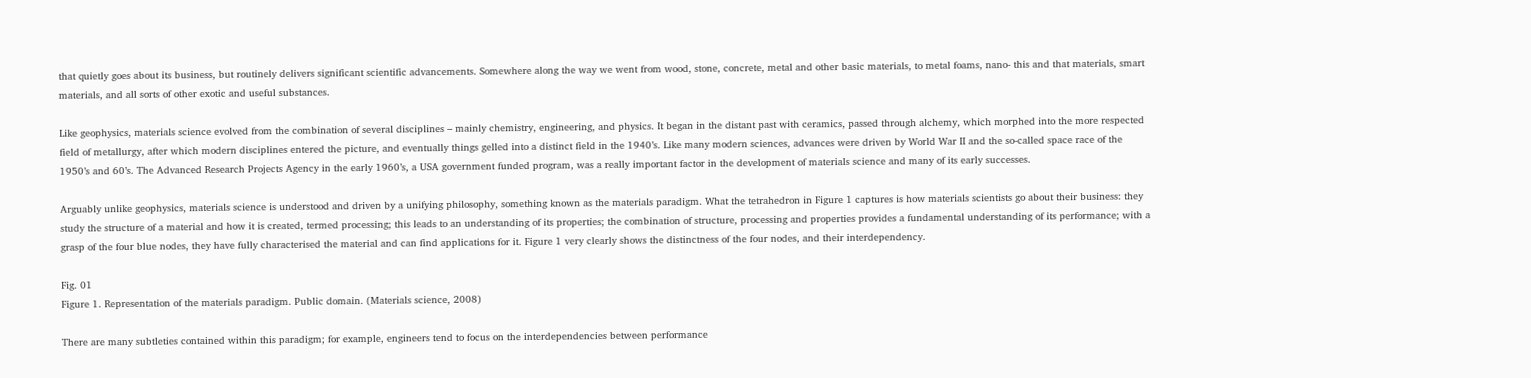that quietly goes about its business, but routinely delivers significant scientific advancements. Somewhere along the way we went from wood, stone, concrete, metal and other basic materials, to metal foams, nano- this and that materials, smart materials, and all sorts of other exotic and useful substances.

Like geophysics, materials science evolved from the combination of several disciplines – mainly chemistry, engineering, and physics. It began in the distant past with ceramics, passed through alchemy, which morphed into the more respected field of metallurgy, after which modern disciplines entered the picture, and eventually things gelled into a distinct field in the 1940’s. Like many modern sciences, advances were driven by World War II and the so-called space race of the 1950’s and 60’s. The Advanced Research Projects Agency in the early 1960’s, a USA government funded program, was a really important factor in the development of materials science and many of its early successes.

Arguably unlike geophysics, materials science is understood and driven by a unifying philosophy, something known as the materials paradigm. What the tetrahedron in Figure 1 captures is how materials scientists go about their business: they study the structure of a material and how it is created, termed processing; this leads to an understanding of its properties; the combination of structure, processing and properties provides a fundamental understanding of its performance; with a grasp of the four blue nodes, they have fully characterised the material and can find applications for it. Figure 1 very clearly shows the distinctness of the four nodes, and their interdependency.

Fig. 01
Figure 1. Representation of the materials paradigm. Public domain. (Materials science, 2008)

There are many subtleties contained within this paradigm; for example, engineers tend to focus on the interdependencies between performance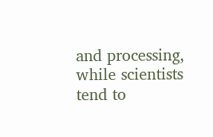and processing, while scientists tend to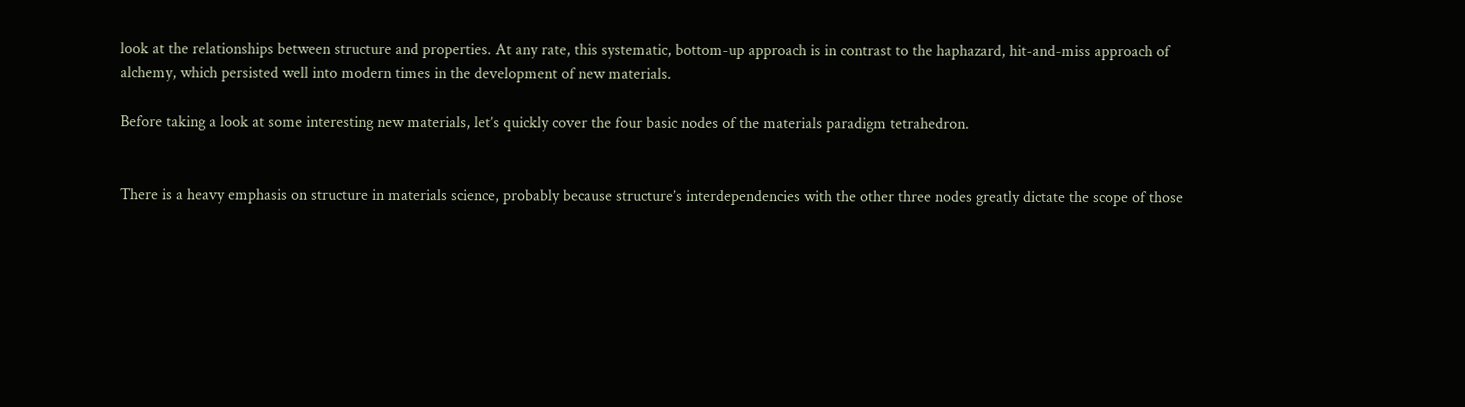look at the relationships between structure and properties. At any rate, this systematic, bottom-up approach is in contrast to the haphazard, hit-and-miss approach of alchemy, which persisted well into modern times in the development of new materials.

Before taking a look at some interesting new materials, let’s quickly cover the four basic nodes of the materials paradigm tetrahedron.


There is a heavy emphasis on structure in materials science, probably because structure’s interdependencies with the other three nodes greatly dictate the scope of those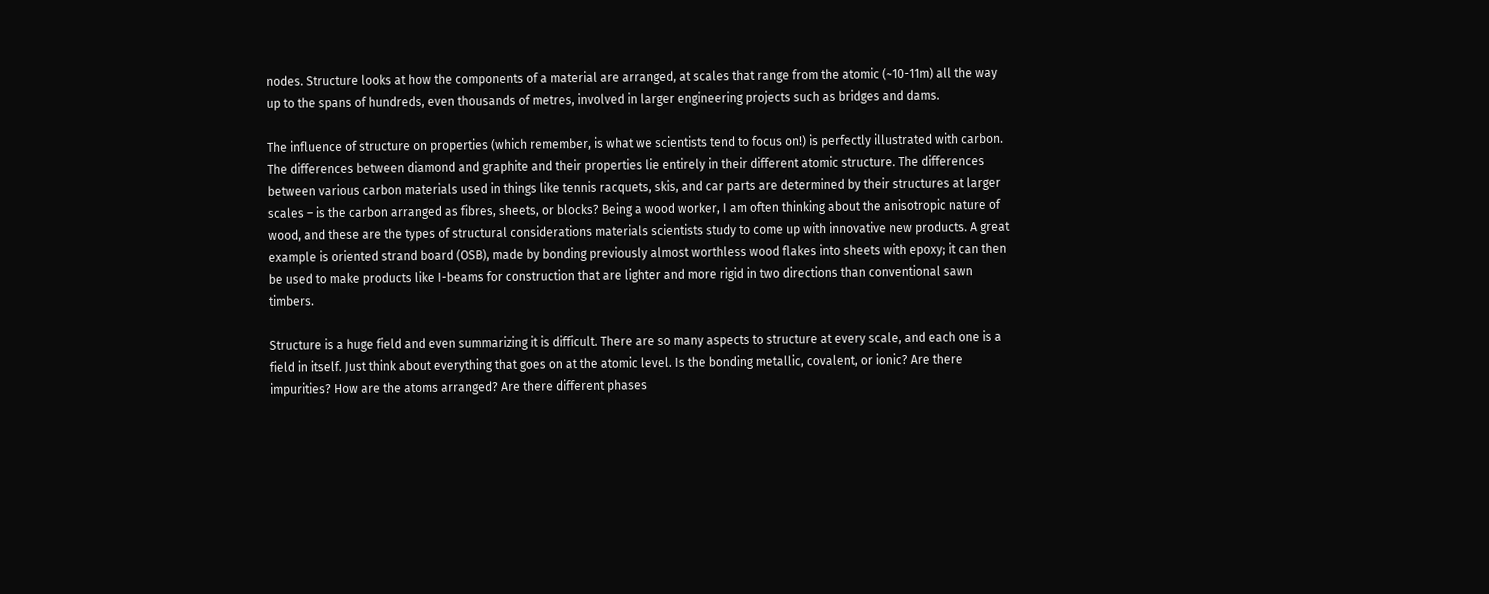nodes. Structure looks at how the components of a material are arranged, at scales that range from the atomic (~10-11m) all the way up to the spans of hundreds, even thousands of metres, involved in larger engineering projects such as bridges and dams.

The influence of structure on properties (which remember, is what we scientists tend to focus on!) is perfectly illustrated with carbon. The differences between diamond and graphite and their properties lie entirely in their different atomic structure. The differences between various carbon materials used in things like tennis racquets, skis, and car parts are determined by their structures at larger scales – is the carbon arranged as fibres, sheets, or blocks? Being a wood worker, I am often thinking about the anisotropic nature of wood, and these are the types of structural considerations materials scientists study to come up with innovative new products. A great example is oriented strand board (OSB), made by bonding previously almost worthless wood flakes into sheets with epoxy; it can then be used to make products like I-beams for construction that are lighter and more rigid in two directions than conventional sawn timbers.

Structure is a huge field and even summarizing it is difficult. There are so many aspects to structure at every scale, and each one is a field in itself. Just think about everything that goes on at the atomic level. Is the bonding metallic, covalent, or ionic? Are there impurities? How are the atoms arranged? Are there different phases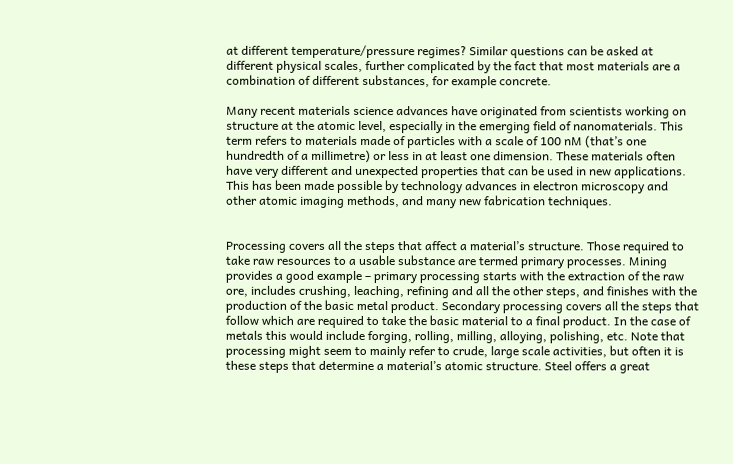at different temperature/pressure regimes? Similar questions can be asked at different physical scales, further complicated by the fact that most materials are a combination of different substances, for example concrete.

Many recent materials science advances have originated from scientists working on structure at the atomic level, especially in the emerging field of nanomaterials. This term refers to materials made of particles with a scale of 100 nM (that’s one hundredth of a millimetre) or less in at least one dimension. These materials often have very different and unexpected properties that can be used in new applications. This has been made possible by technology advances in electron microscopy and other atomic imaging methods, and many new fabrication techniques.


Processing covers all the steps that affect a material’s structure. Those required to take raw resources to a usable substance are termed primary processes. Mining provides a good example – primary processing starts with the extraction of the raw ore, includes crushing, leaching, refining and all the other steps, and finishes with the production of the basic metal product. Secondary processing covers all the steps that follow which are required to take the basic material to a final product. In the case of metals this would include forging, rolling, milling, alloying, polishing, etc. Note that processing might seem to mainly refer to crude, large scale activities, but often it is these steps that determine a material’s atomic structure. Steel offers a great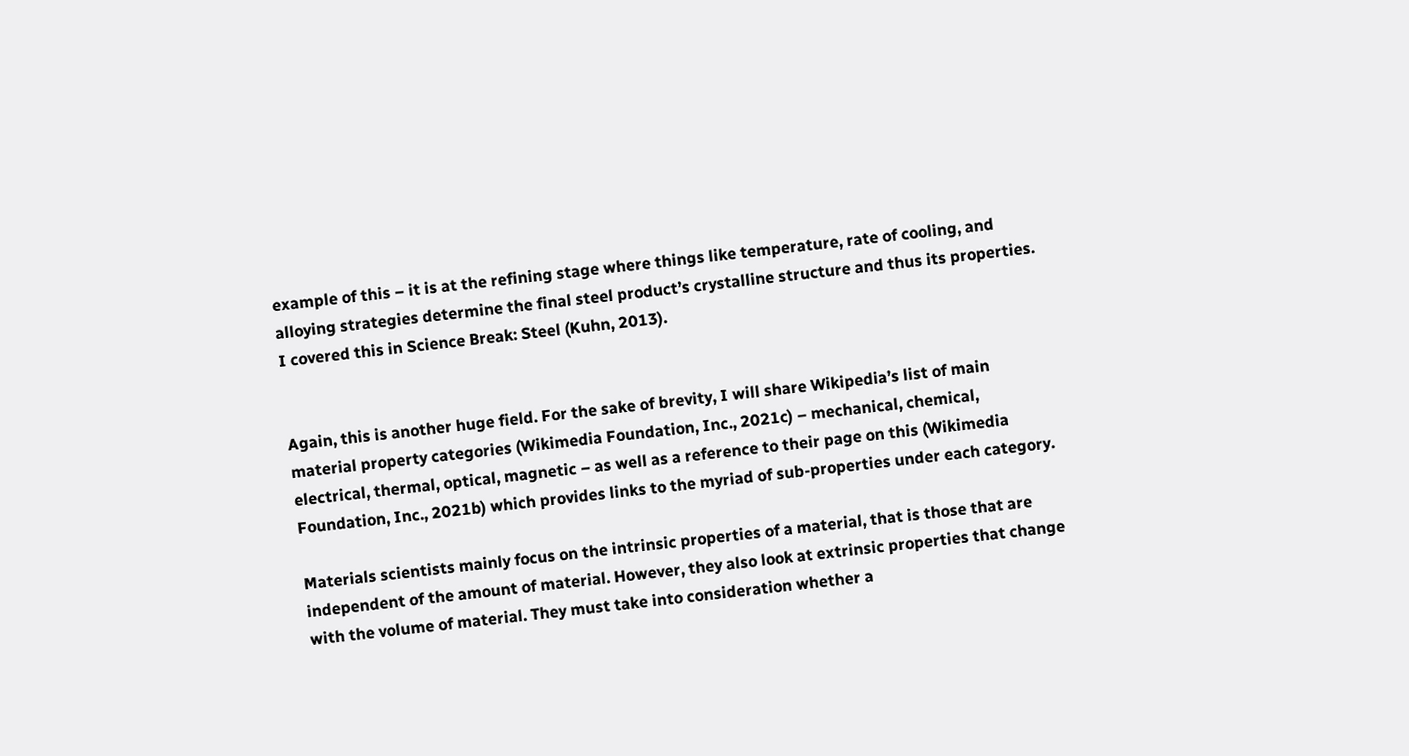example of this – it is at the refining stage where things like temperature, rate of cooling, and alloying strategies determine the final steel product’s crystalline structure and thus its properties. I covered this in Science Break: Steel (Kuhn, 2013).


Again, this is another huge field. For the sake of brevity, I will share Wikipedia’s list of main material property categories (Wikimedia Foundation, Inc., 2021c) – mechanical, chemical, electrical, thermal, optical, magnetic – as well as a reference to their page on this (Wikimedia Foundation, Inc., 2021b) which provides links to the myriad of sub-properties under each category.

Materials scientists mainly focus on the intrinsic properties of a material, that is those that are independent of the amount of material. However, they also look at extrinsic properties that change with the volume of material. They must take into consideration whether a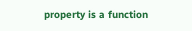property is a function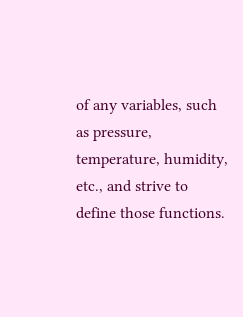of any variables, such as pressure, temperature, humidity, etc., and strive to define those functions.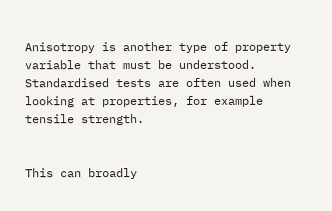Anisotropy is another type of property variable that must be understood. Standardised tests are often used when looking at properties, for example tensile strength.


This can broadly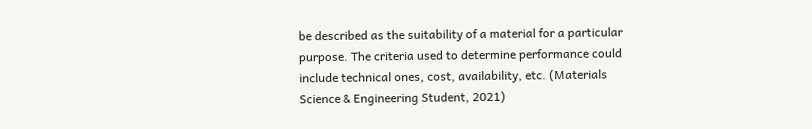be described as the suitability of a material for a particular purpose. The criteria used to determine performance could include technical ones, cost, availability, etc. (Materials Science & Engineering Student, 2021)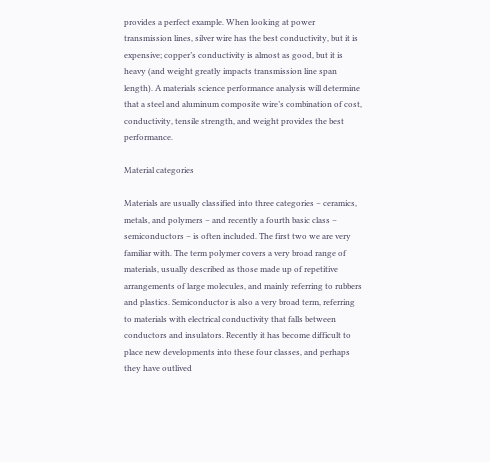provides a perfect example. When looking at power transmission lines, silver wire has the best conductivity, but it is expensive; copper’s conductivity is almost as good, but it is heavy (and weight greatly impacts transmission line span length). A materials science performance analysis will determine that a steel and aluminum composite wire’s combination of cost, conductivity, tensile strength, and weight provides the best performance.

Material categories

Materials are usually classified into three categories – ceramics, metals, and polymers – and recently a fourth basic class – semiconductors – is often included. The first two we are very familiar with. The term polymer covers a very broad range of materials, usually described as those made up of repetitive arrangements of large molecules, and mainly referring to rubbers and plastics. Semiconductor is also a very broad term, referring to materials with electrical conductivity that falls between conductors and insulators. Recently it has become difficult to place new developments into these four classes, and perhaps they have outlived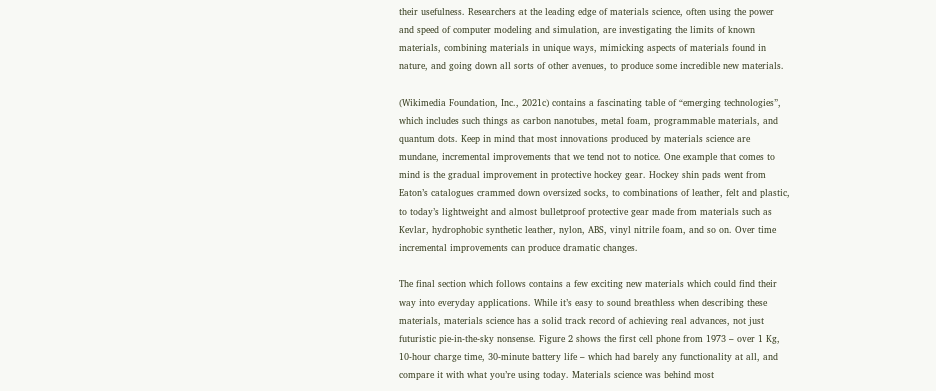their usefulness. Researchers at the leading edge of materials science, often using the power and speed of computer modeling and simulation, are investigating the limits of known materials, combining materials in unique ways, mimicking aspects of materials found in nature, and going down all sorts of other avenues, to produce some incredible new materials.

(Wikimedia Foundation, Inc., 2021c) contains a fascinating table of “emerging technologies”, which includes such things as carbon nanotubes, metal foam, programmable materials, and quantum dots. Keep in mind that most innovations produced by materials science are mundane, incremental improvements that we tend not to notice. One example that comes to mind is the gradual improvement in protective hockey gear. Hockey shin pads went from Eaton’s catalogues crammed down oversized socks, to combinations of leather, felt and plastic, to today’s lightweight and almost bulletproof protective gear made from materials such as Kevlar, hydrophobic synthetic leather, nylon, ABS, vinyl nitrile foam, and so on. Over time incremental improvements can produce dramatic changes.

The final section which follows contains a few exciting new materials which could find their way into everyday applications. While it’s easy to sound breathless when describing these materials, materials science has a solid track record of achieving real advances, not just futuristic pie-in-the-sky nonsense. Figure 2 shows the first cell phone from 1973 – over 1 Kg, 10-hour charge time, 30-minute battery life – which had barely any functionality at all, and compare it with what you’re using today. Materials science was behind most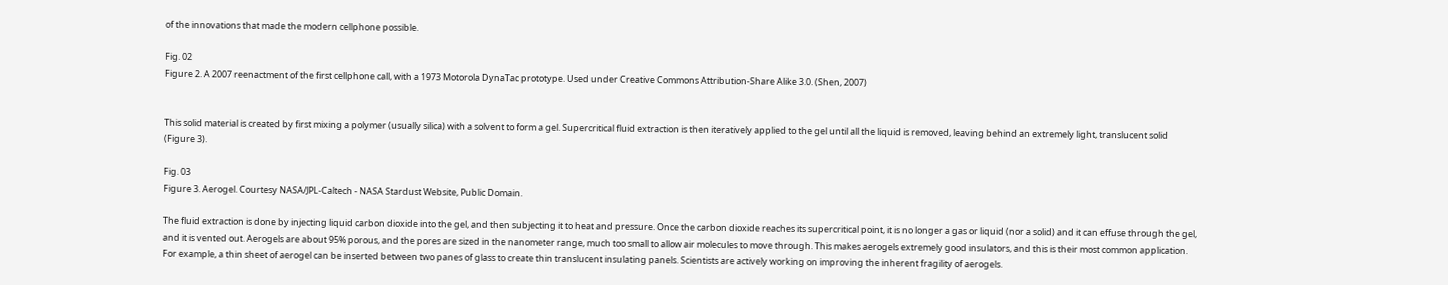of the innovations that made the modern cellphone possible.

Fig. 02
Figure 2. A 2007 reenactment of the first cellphone call, with a 1973 Motorola DynaTac prototype. Used under Creative Commons Attribution-Share Alike 3.0. (Shen, 2007)


This solid material is created by first mixing a polymer (usually silica) with a solvent to form a gel. Supercritical fluid extraction is then iteratively applied to the gel until all the liquid is removed, leaving behind an extremely light, translucent solid (Figure 3).

Fig. 03
Figure 3. Aerogel. Courtesy NASA/JPL-Caltech - NASA Stardust Website, Public Domain.

The fluid extraction is done by injecting liquid carbon dioxide into the gel, and then subjecting it to heat and pressure. Once the carbon dioxide reaches its supercritical point, it is no longer a gas or liquid (nor a solid) and it can effuse through the gel, and it is vented out. Aerogels are about 95% porous, and the pores are sized in the nanometer range, much too small to allow air molecules to move through. This makes aerogels extremely good insulators, and this is their most common application. For example, a thin sheet of aerogel can be inserted between two panes of glass to create thin translucent insulating panels. Scientists are actively working on improving the inherent fragility of aerogels.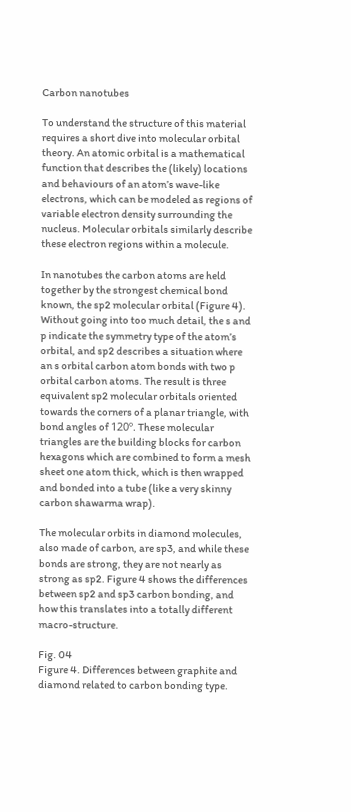Carbon nanotubes

To understand the structure of this material requires a short dive into molecular orbital theory. An atomic orbital is a mathematical function that describes the (likely) locations and behaviours of an atom’s wave-like electrons, which can be modeled as regions of variable electron density surrounding the nucleus. Molecular orbitals similarly describe these electron regions within a molecule.

In nanotubes the carbon atoms are held together by the strongest chemical bond known, the sp2 molecular orbital (Figure 4). Without going into too much detail, the s and p indicate the symmetry type of the atom’s orbital, and sp2 describes a situation where an s orbital carbon atom bonds with two p orbital carbon atoms. The result is three equivalent sp2 molecular orbitals oriented towards the corners of a planar triangle, with bond angles of 120º. These molecular triangles are the building blocks for carbon hexagons which are combined to form a mesh sheet one atom thick, which is then wrapped and bonded into a tube (like a very skinny carbon shawarma wrap).

The molecular orbits in diamond molecules, also made of carbon, are sp3, and while these bonds are strong, they are not nearly as strong as sp2. Figure 4 shows the differences between sp2 and sp3 carbon bonding, and how this translates into a totally different macro-structure.

Fig. 04
Figure 4. Differences between graphite and diamond related to carbon bonding type.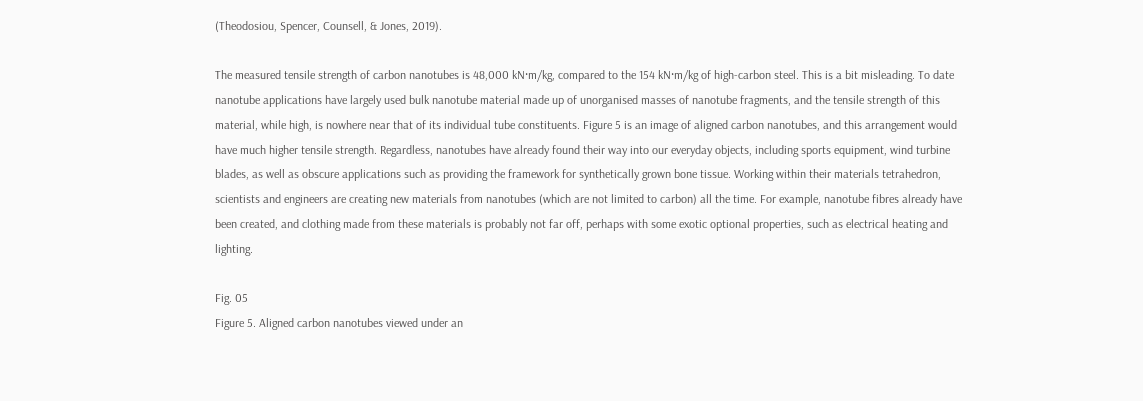(Theodosiou, Spencer, Counsell, & Jones, 2019).

The measured tensile strength of carbon nanotubes is 48,000 kN·m/kg, compared to the 154 kN·m/kg of high-carbon steel. This is a bit misleading. To date nanotube applications have largely used bulk nanotube material made up of unorganised masses of nanotube fragments, and the tensile strength of this material, while high, is nowhere near that of its individual tube constituents. Figure 5 is an image of aligned carbon nanotubes, and this arrangement would have much higher tensile strength. Regardless, nanotubes have already found their way into our everyday objects, including sports equipment, wind turbine blades, as well as obscure applications such as providing the framework for synthetically grown bone tissue. Working within their materials tetrahedron, scientists and engineers are creating new materials from nanotubes (which are not limited to carbon) all the time. For example, nanotube fibres already have been created, and clothing made from these materials is probably not far off, perhaps with some exotic optional properties, such as electrical heating and lighting.

Fig. 05
Figure 5. Aligned carbon nanotubes viewed under an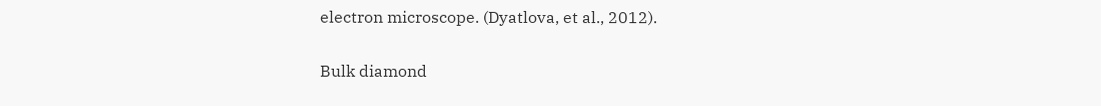electron microscope. (Dyatlova, et al., 2012).

Bulk diamond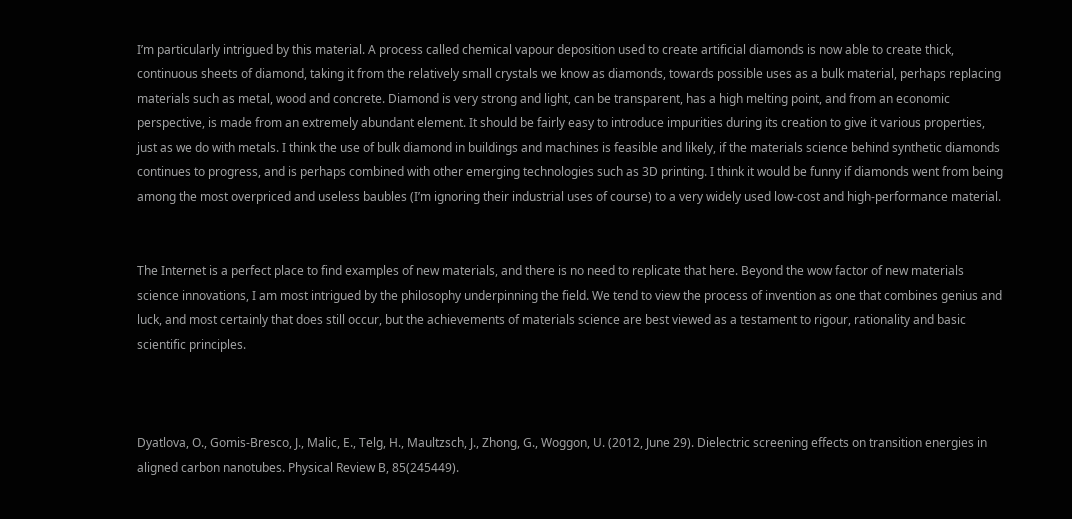I’m particularly intrigued by this material. A process called chemical vapour deposition used to create artificial diamonds is now able to create thick, continuous sheets of diamond, taking it from the relatively small crystals we know as diamonds, towards possible uses as a bulk material, perhaps replacing materials such as metal, wood and concrete. Diamond is very strong and light, can be transparent, has a high melting point, and from an economic perspective, is made from an extremely abundant element. It should be fairly easy to introduce impurities during its creation to give it various properties, just as we do with metals. I think the use of bulk diamond in buildings and machines is feasible and likely, if the materials science behind synthetic diamonds continues to progress, and is perhaps combined with other emerging technologies such as 3D printing. I think it would be funny if diamonds went from being among the most overpriced and useless baubles (I’m ignoring their industrial uses of course) to a very widely used low-cost and high-performance material.


The Internet is a perfect place to find examples of new materials, and there is no need to replicate that here. Beyond the wow factor of new materials science innovations, I am most intrigued by the philosophy underpinning the field. We tend to view the process of invention as one that combines genius and luck, and most certainly that does still occur, but the achievements of materials science are best viewed as a testament to rigour, rationality and basic scientific principles.



Dyatlova, O., Gomis-Bresco, J., Malic, E., Telg, H., Maultzsch, J., Zhong, G., Woggon, U. (2012, June 29). Dielectric screening effects on transition energies in aligned carbon nanotubes. Physical Review B, 85(245449).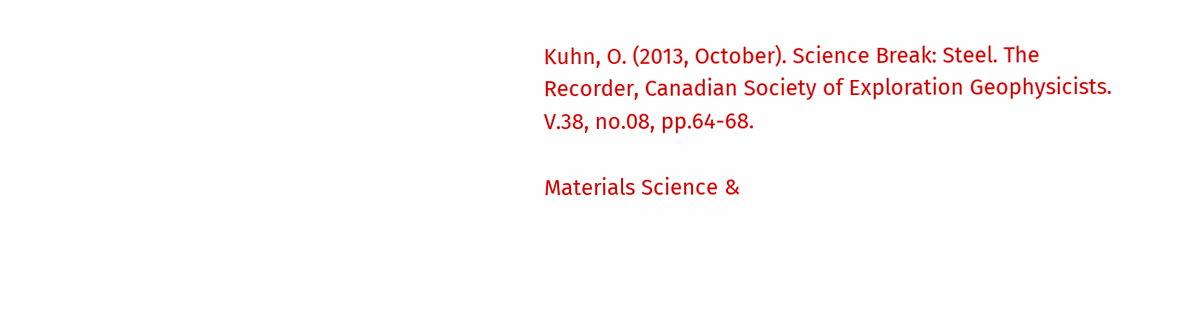Kuhn, O. (2013, October). Science Break: Steel. The Recorder, Canadian Society of Exploration Geophysicists. V.38, no.08, pp.64-68.

Materials Science &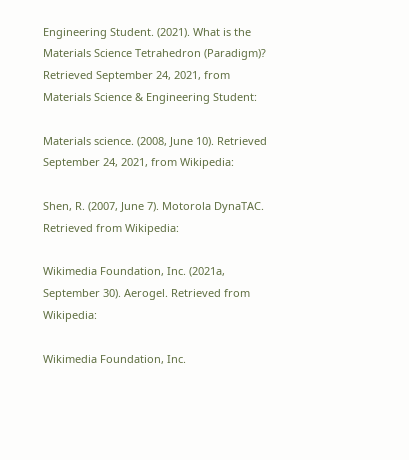Engineering Student. (2021). What is the Materials Science Tetrahedron (Paradigm)? Retrieved September 24, 2021, from Materials Science & Engineering Student:

Materials science. (2008, June 10). Retrieved September 24, 2021, from Wikipedia:

Shen, R. (2007, June 7). Motorola DynaTAC. Retrieved from Wikipedia:

Wikimedia Foundation, Inc. (2021a, September 30). Aerogel. Retrieved from Wikipedia:

Wikimedia Foundation, Inc.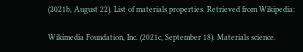(2021b, August 22). List of materials properties. Retrieved from Wikipedia:

Wikimedia Foundation, Inc. (2021c, September 18). Materials science.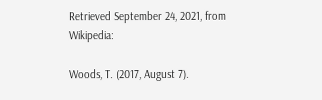Retrieved September 24, 2021, from Wikipedia:

Woods, T. (2017, August 7).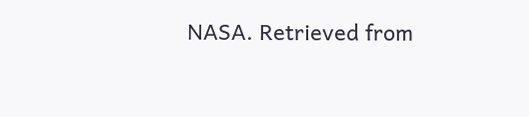NASA. Retrieved from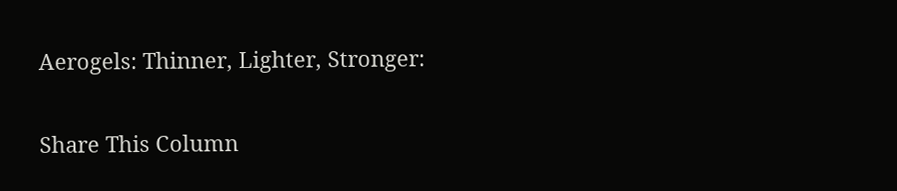Aerogels: Thinner, Lighter, Stronger:

Share This Column